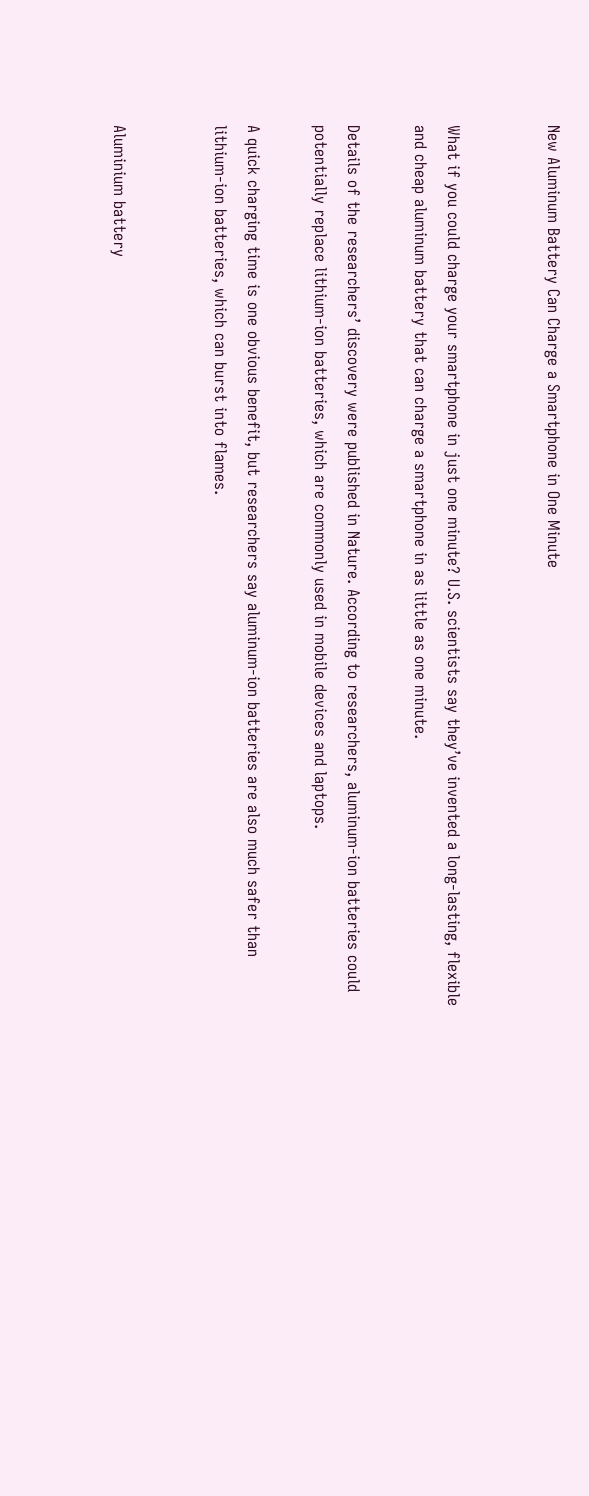New Aluminum Battery Can Charge a Smartphone in One Minute


What if you could charge your smartphone in just one minute? U.S. scientists say they’ve invented a long-lasting, flexible and cheap aluminum battery that can charge a smartphone in as little as one minute.

Details of the researchers’ discovery were published in Nature. According to researchers, aluminum-ion batteries could potentially replace lithium-ion batteries, which are commonly used in mobile devices and laptops.

A quick charging time is one obvious benefit, but researchers say aluminum-ion batteries are also much safer than lithium-ion batteries, which can burst into flames.


Aluminium battery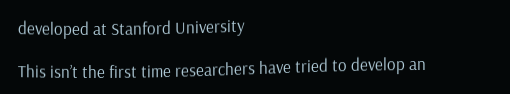developed at Stanford University

This isn’t the first time researchers have tried to develop an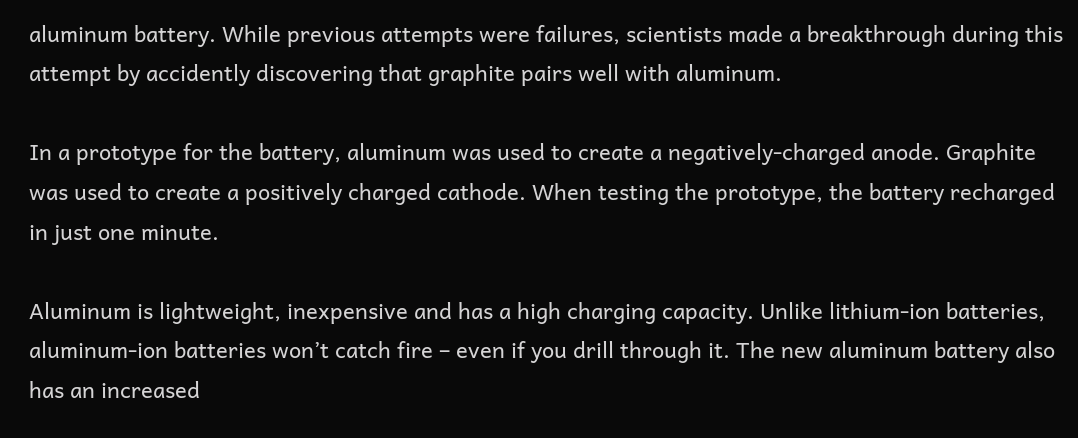aluminum battery. While previous attempts were failures, scientists made a breakthrough during this attempt by accidently discovering that graphite pairs well with aluminum.

In a prototype for the battery, aluminum was used to create a negatively-charged anode. Graphite was used to create a positively charged cathode. When testing the prototype, the battery recharged in just one minute.

Aluminum is lightweight, inexpensive and has a high charging capacity. Unlike lithium-ion batteries, aluminum-ion batteries won’t catch fire – even if you drill through it. The new aluminum battery also has an increased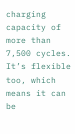charging capacity of more than 7,500 cycles. It’s flexible too, which means it can be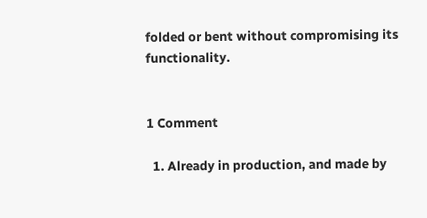folded or bent without compromising its functionality.


1 Comment

  1. Already in production, and made by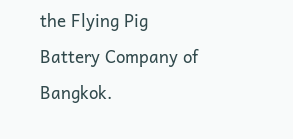the Flying Pig Battery Company of Bangkok.